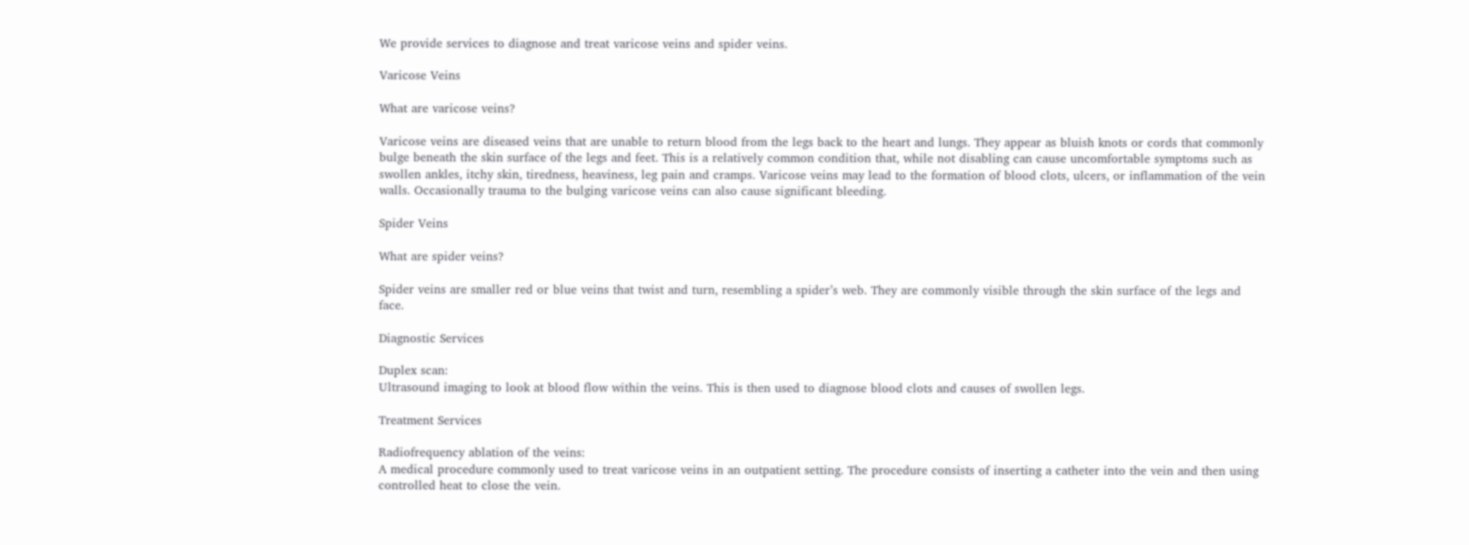We provide services to diagnose and treat varicose veins and spider veins.

Varicose Veins

What are varicose veins?

Varicose veins are diseased veins that are unable to return blood from the legs back to the heart and lungs. They appear as bluish knots or cords that commonly bulge beneath the skin surface of the legs and feet. This is a relatively common condition that, while not disabling can cause uncomfortable symptoms such as swollen ankles, itchy skin, tiredness, heaviness, leg pain and cramps. Varicose veins may lead to the formation of blood clots, ulcers, or inflammation of the vein walls. Occasionally trauma to the bulging varicose veins can also cause significant bleeding.

Spider Veins

What are spider veins?

Spider veins are smaller red or blue veins that twist and turn, resembling a spider’s web. They are commonly visible through the skin surface of the legs and face.

Diagnostic Services

Duplex scan:
Ultrasound imaging to look at blood flow within the veins. This is then used to diagnose blood clots and causes of swollen legs.

Treatment Services

Radiofrequency ablation of the veins:
A medical procedure commonly used to treat varicose veins in an outpatient setting. The procedure consists of inserting a catheter into the vein and then using controlled heat to close the vein.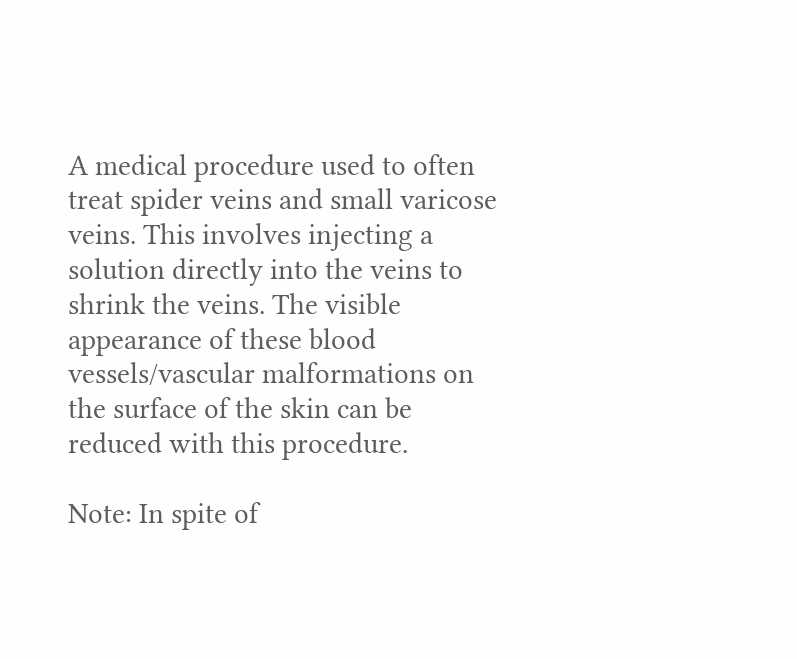A medical procedure used to often treat spider veins and small varicose veins. This involves injecting a solution directly into the veins to shrink the veins. The visible appearance of these blood vessels/vascular malformations on the surface of the skin can be reduced with this procedure.

Note: In spite of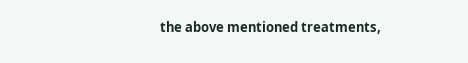the above mentioned treatments,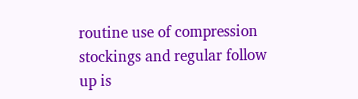routine use of compression stockings and regular follow up is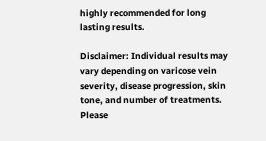highly recommended for long lasting results.

Disclaimer: Individual results may vary depending on varicose vein severity, disease progression, skin tone, and number of treatments. Please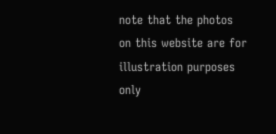note that the photos on this website are for illustration purposes only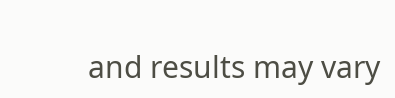and results may vary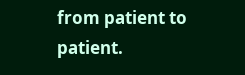from patient to patient.